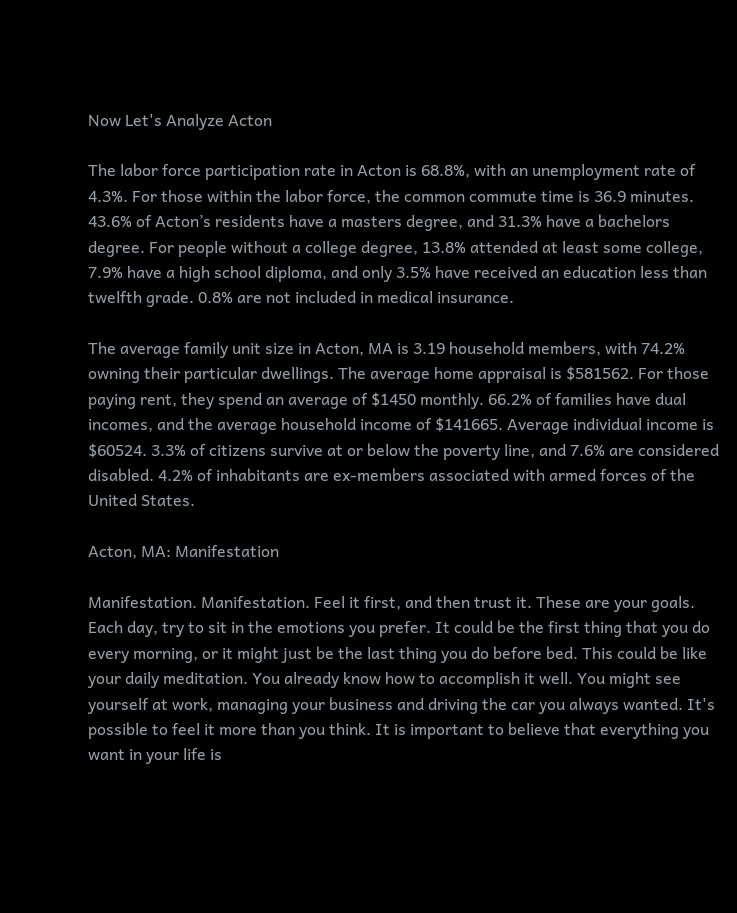Now Let's Analyze Acton

The labor force participation rate in Acton is 68.8%, with an unemployment rate of 4.3%. For those within the labor force, the common commute time is 36.9 minutes. 43.6% of Acton’s residents have a masters degree, and 31.3% have a bachelors degree. For people without a college degree, 13.8% attended at least some college, 7.9% have a high school diploma, and only 3.5% have received an education less than twelfth grade. 0.8% are not included in medical insurance.

The average family unit size in Acton, MA is 3.19 household members, with 74.2% owning their particular dwellings. The average home appraisal is $581562. For those paying rent, they spend an average of $1450 monthly. 66.2% of families have dual incomes, and the average household income of $141665. Average individual income is $60524. 3.3% of citizens survive at or below the poverty line, and 7.6% are considered disabled. 4.2% of inhabitants are ex-members associated with armed forces of the United States.

Acton, MA: Manifestation

Manifestation. Manifestation. Feel it first, and then trust it. These are your goals. Each day, try to sit in the emotions you prefer. It could be the first thing that you do every morning, or it might just be the last thing you do before bed. This could be like your daily meditation. You already know how to accomplish it well. You might see yourself at work, managing your business and driving the car you always wanted. It's possible to feel it more than you think. It is important to believe that everything you want in your life is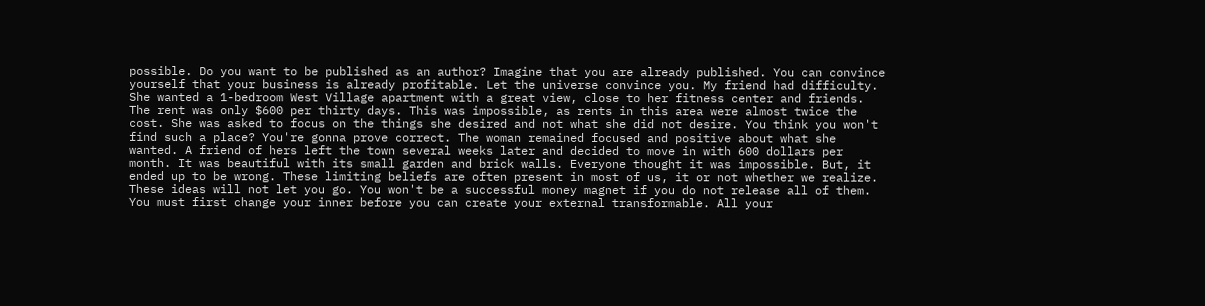possible. Do you want to be published as an author? Imagine that you are already published. You can convince yourself that your business is already profitable. Let the universe convince you. My friend had difficulty. She wanted a 1-bedroom West Village apartment with a great view, close to her fitness center and friends. The rent was only $600 per thirty days. This was impossible, as rents in this area were almost twice the cost. She was asked to focus on the things she desired and not what she did not desire. You think you won't find such a place? You're gonna prove correct. The woman remained focused and positive about what she wanted. A friend of hers left the town several weeks later and decided to move in with 600 dollars per month. It was beautiful with its small garden and brick walls. Everyone thought it was impossible. But, it ended up to be wrong. These limiting beliefs are often present in most of us, it or not whether we realize. These ideas will not let you go. You won't be a successful money magnet if you do not release all of them. You must first change your inner before you can create your external transformable. All your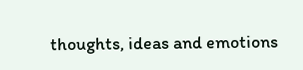thoughts, ideas and emotions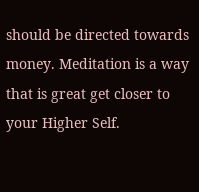should be directed towards money. Meditation is a way that is great get closer to your Higher Self.